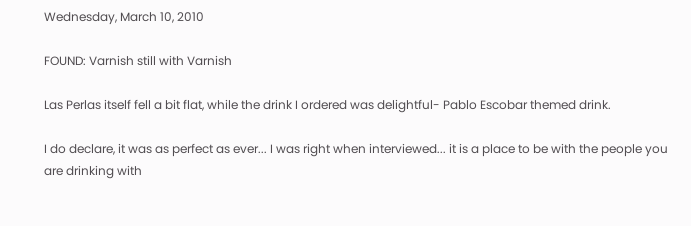Wednesday, March 10, 2010

FOUND: Varnish still with Varnish

Las Perlas itself fell a bit flat, while the drink I ordered was delightful- Pablo Escobar themed drink.

I do declare, it was as perfect as ever... I was right when interviewed... it is a place to be with the people you are drinking with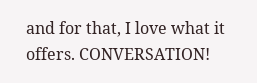and for that, I love what it offers. CONVERSATION!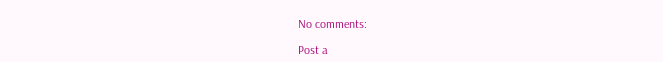No comments:

Post a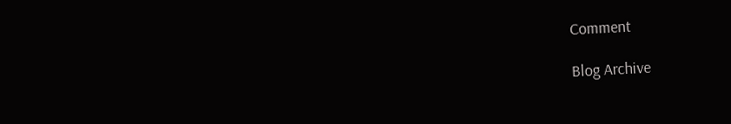Comment

Blog Archive